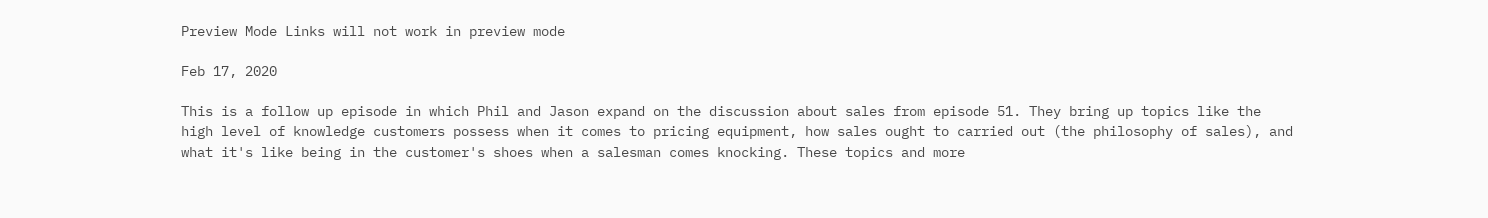Preview Mode Links will not work in preview mode

Feb 17, 2020

This is a follow up episode in which Phil and Jason expand on the discussion about sales from episode 51. They bring up topics like the high level of knowledge customers possess when it comes to pricing equipment, how sales ought to carried out (the philosophy of sales), and what it's like being in the customer's shoes when a salesman comes knocking. These topics and more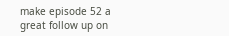make episode 52 a great follow up on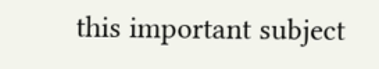this important subject